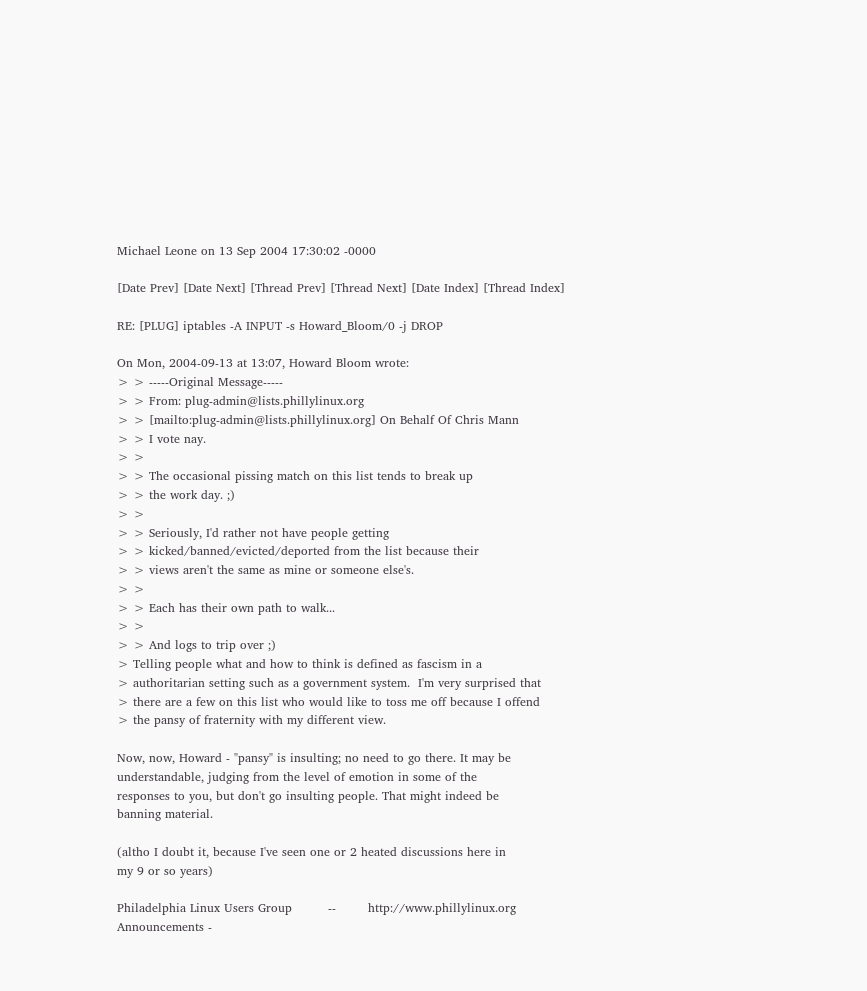Michael Leone on 13 Sep 2004 17:30:02 -0000

[Date Prev] [Date Next] [Thread Prev] [Thread Next] [Date Index] [Thread Index]

RE: [PLUG] iptables -A INPUT -s Howard_Bloom/0 -j DROP

On Mon, 2004-09-13 at 13:07, Howard Bloom wrote:
> > -----Original Message-----
> > From: plug-admin@lists.phillylinux.org
> > [mailto:plug-admin@lists.phillylinux.org] On Behalf Of Chris Mann
> > I vote nay.
> >
> > The occasional pissing match on this list tends to break up
> > the work day. ;)
> >
> > Seriously, I'd rather not have people getting
> > kicked/banned/evicted/deported from the list because their
> > views aren't the same as mine or someone else's.
> >
> > Each has their own path to walk...
> >
> > And logs to trip over ;)
> Telling people what and how to think is defined as fascism in a
> authoritarian setting such as a government system.  I'm very surprised that
> there are a few on this list who would like to toss me off because I offend
> the pansy of fraternity with my different view.

Now, now, Howard - "pansy" is insulting; no need to go there. It may be
understandable, judging from the level of emotion in some of the
responses to you, but don't go insulting people. That might indeed be
banning material.

(altho I doubt it, because I've seen one or 2 heated discussions here in
my 9 or so years)

Philadelphia Linux Users Group         --        http://www.phillylinux.org
Announcements -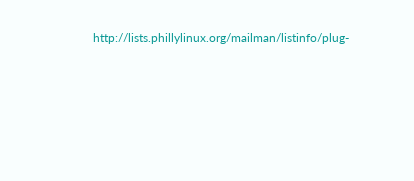http://lists.phillylinux.org/mailman/listinfo/plug-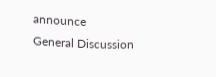announce
General Discussion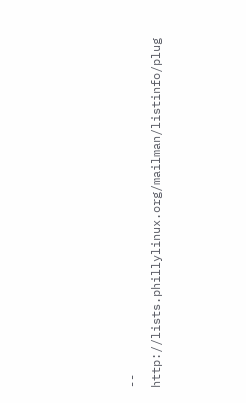--   http://lists.phillylinux.org/mailman/listinfo/plug